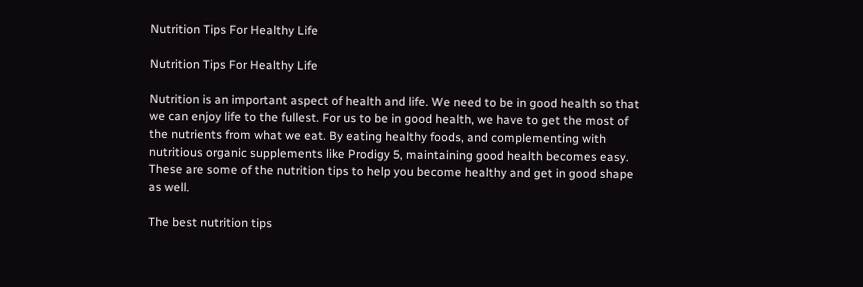Nutrition Tips For Healthy Life

Nutrition Tips For Healthy Life

Nutrition is an important aspect of health and life. We need to be in good health so that we can enjoy life to the fullest. For us to be in good health, we have to get the most of the nutrients from what we eat. By eating healthy foods, and complementing with nutritious organic supplements like Prodigy 5, maintaining good health becomes easy. These are some of the nutrition tips to help you become healthy and get in good shape as well.

The best nutrition tips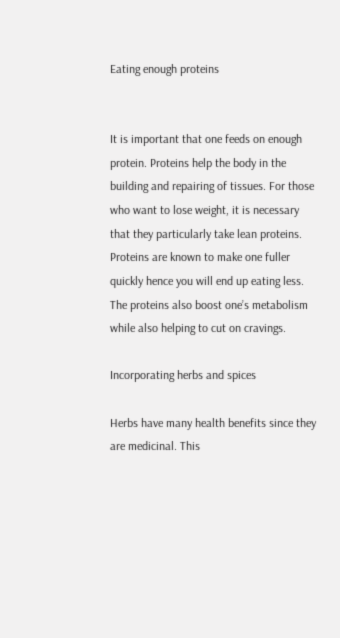Eating enough proteins


It is important that one feeds on enough protein. Proteins help the body in the building and repairing of tissues. For those who want to lose weight, it is necessary that they particularly take lean proteins. Proteins are known to make one fuller quickly hence you will end up eating less. The proteins also boost one’s metabolism while also helping to cut on cravings.

Incorporating herbs and spices

Herbs have many health benefits since they are medicinal. This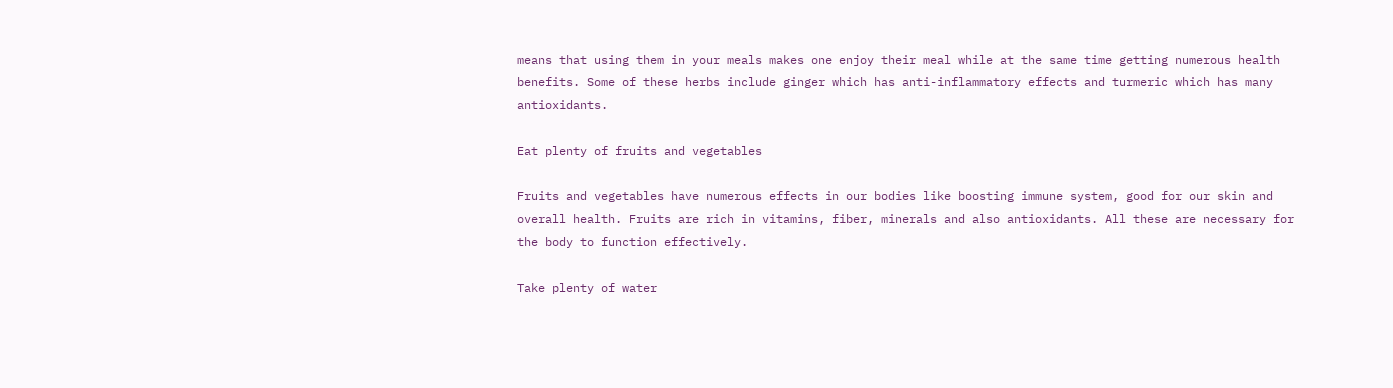means that using them in your meals makes one enjoy their meal while at the same time getting numerous health benefits. Some of these herbs include ginger which has anti-inflammatory effects and turmeric which has many antioxidants.

Eat plenty of fruits and vegetables

Fruits and vegetables have numerous effects in our bodies like boosting immune system, good for our skin and overall health. Fruits are rich in vitamins, fiber, minerals and also antioxidants. All these are necessary for the body to function effectively.

Take plenty of water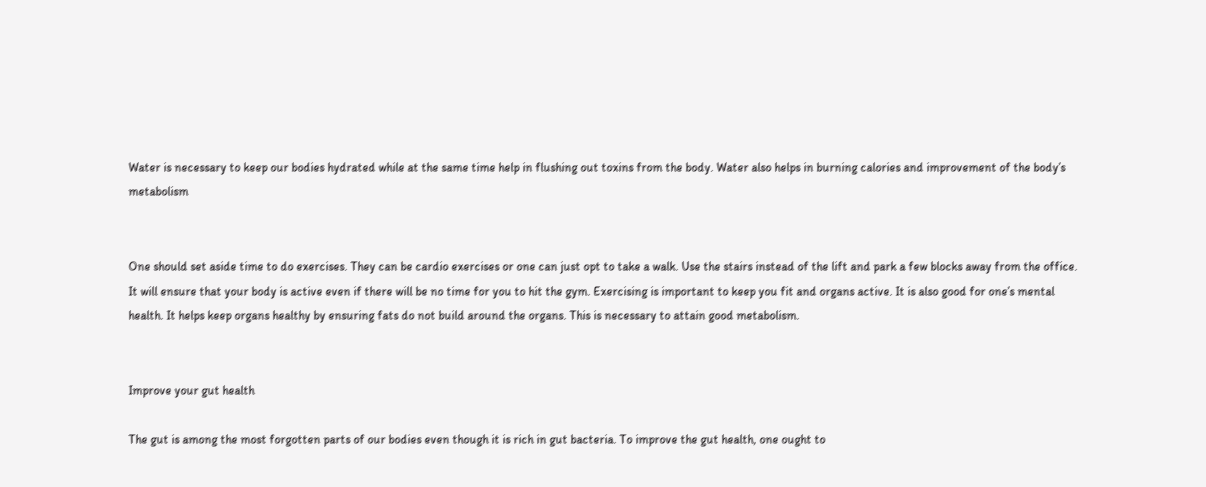Water is necessary to keep our bodies hydrated while at the same time help in flushing out toxins from the body. Water also helps in burning calories and improvement of the body’s metabolism


One should set aside time to do exercises. They can be cardio exercises or one can just opt to take a walk. Use the stairs instead of the lift and park a few blocks away from the office. It will ensure that your body is active even if there will be no time for you to hit the gym. Exercising is important to keep you fit and organs active. It is also good for one’s mental health. It helps keep organs healthy by ensuring fats do not build around the organs. This is necessary to attain good metabolism.


Improve your gut health

The gut is among the most forgotten parts of our bodies even though it is rich in gut bacteria. To improve the gut health, one ought to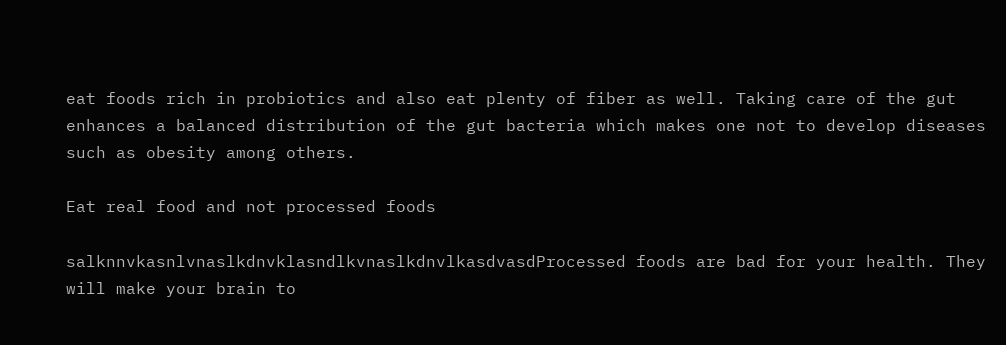eat foods rich in probiotics and also eat plenty of fiber as well. Taking care of the gut enhances a balanced distribution of the gut bacteria which makes one not to develop diseases such as obesity among others.

Eat real food and not processed foods

salknnvkasnlvnaslkdnvklasndlkvnaslkdnvlkasdvasdProcessed foods are bad for your health. They will make your brain to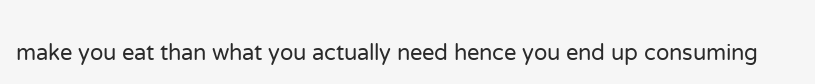make you eat than what you actually need hence you end up consuming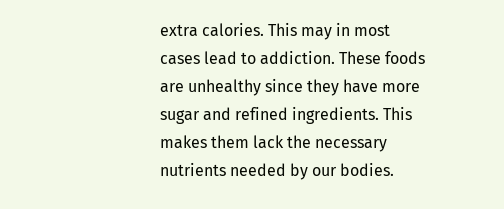extra calories. This may in most cases lead to addiction. These foods are unhealthy since they have more sugar and refined ingredients. This makes them lack the necessary nutrients needed by our bodies.